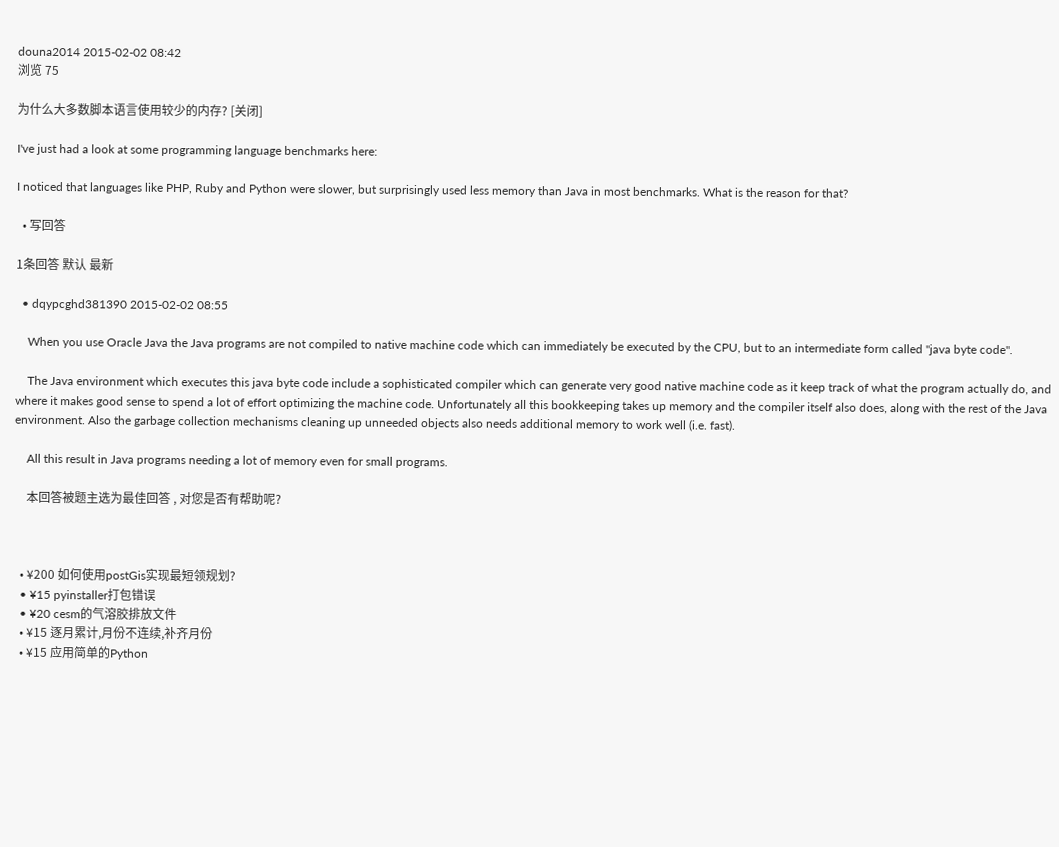douna2014 2015-02-02 08:42
浏览 75

为什么大多数脚本语言使用较少的内存? [关闭]

I've just had a look at some programming language benchmarks here:

I noticed that languages like PHP, Ruby and Python were slower, but surprisingly used less memory than Java in most benchmarks. What is the reason for that?

  • 写回答

1条回答 默认 最新

  • dqypcghd381390 2015-02-02 08:55

    When you use Oracle Java the Java programs are not compiled to native machine code which can immediately be executed by the CPU, but to an intermediate form called "java byte code".

    The Java environment which executes this java byte code include a sophisticated compiler which can generate very good native machine code as it keep track of what the program actually do, and where it makes good sense to spend a lot of effort optimizing the machine code. Unfortunately all this bookkeeping takes up memory and the compiler itself also does, along with the rest of the Java environment. Also the garbage collection mechanisms cleaning up unneeded objects also needs additional memory to work well (i.e. fast).

    All this result in Java programs needing a lot of memory even for small programs.

    本回答被题主选为最佳回答 , 对您是否有帮助呢?



  • ¥200 如何使用postGis实现最短领规划?
  • ¥15 pyinstaller打包错误
  • ¥20 cesm的气溶胶排放文件
  • ¥15 逐月累计,月份不连续,补齐月份
  • ¥15 应用简单的Python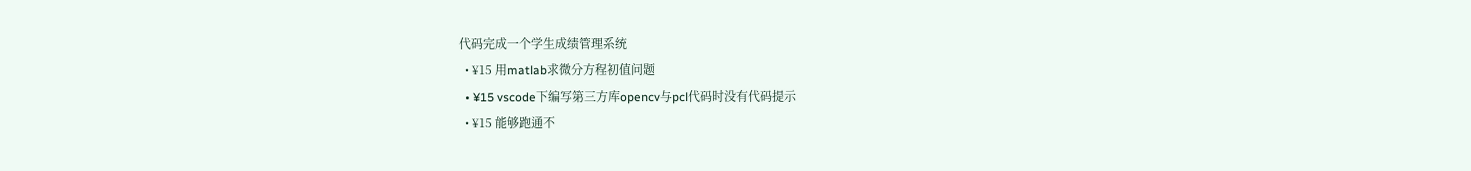代码完成一个学生成绩管理系统
  • ¥15 用matlab求微分方程初值问题
  • ¥15 vscode下编写第三方库opencv与pcl代码时没有代码提示
  • ¥15 能够跑通不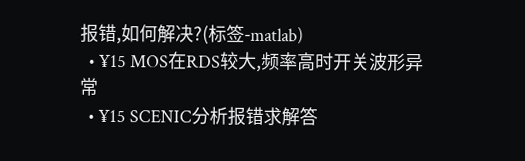报错,如何解决?(标签-matlab)
  • ¥15 MOS在RDS较大,频率高时开关波形异常
  • ¥15 SCENIC分析报错求解答